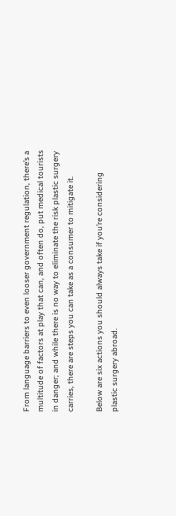From language barriers to even looser government regulation, there’s a multitude of factors at play that can, and often do, put medical tourists in danger; and while there is no way to eliminate the risk plastic surgery carries, there are steps you can take as a consumer to mitigate it.

Below are six actions you should always take if you’re considering plastic surgery abroad.